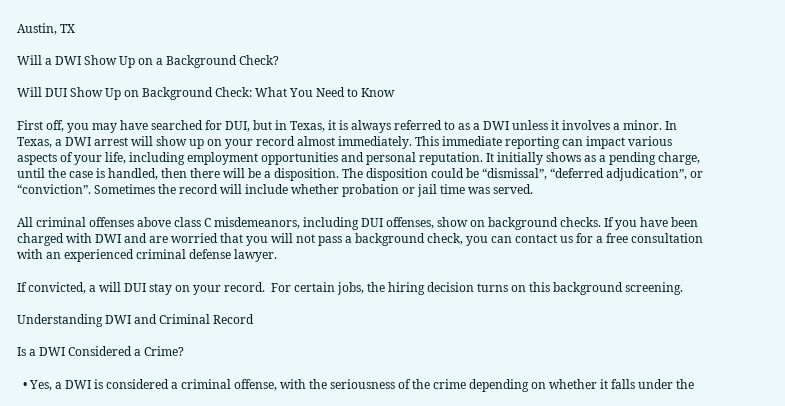Austin, TX

Will a DWI Show Up on a Background Check?

Will DUI Show Up on Background Check: What You Need to Know

First off, you may have searched for DUI, but in Texas, it is always referred to as a DWI unless it involves a minor. In Texas, a DWI arrest will show up on your record almost immediately. This immediate reporting can impact various aspects of your life, including employment opportunities and personal reputation. It initially shows as a pending charge, until the case is handled, then there will be a disposition. The disposition could be “dismissal”, “deferred adjudication”, or “conviction”. Sometimes the record will include whether probation or jail time was served.

All criminal offenses above class C misdemeanors, including DUI offenses, show on background checks. If you have been charged with DWI and are worried that you will not pass a background check, you can contact us for a free consultation with an experienced criminal defense lawyer.

If convicted, a will DUI stay on your record.  For certain jobs, the hiring decision turns on this background screening.

Understanding DWI and Criminal Record

Is a DWI Considered a Crime?

  • Yes, a DWI is considered a criminal offense, with the seriousness of the crime depending on whether it falls under the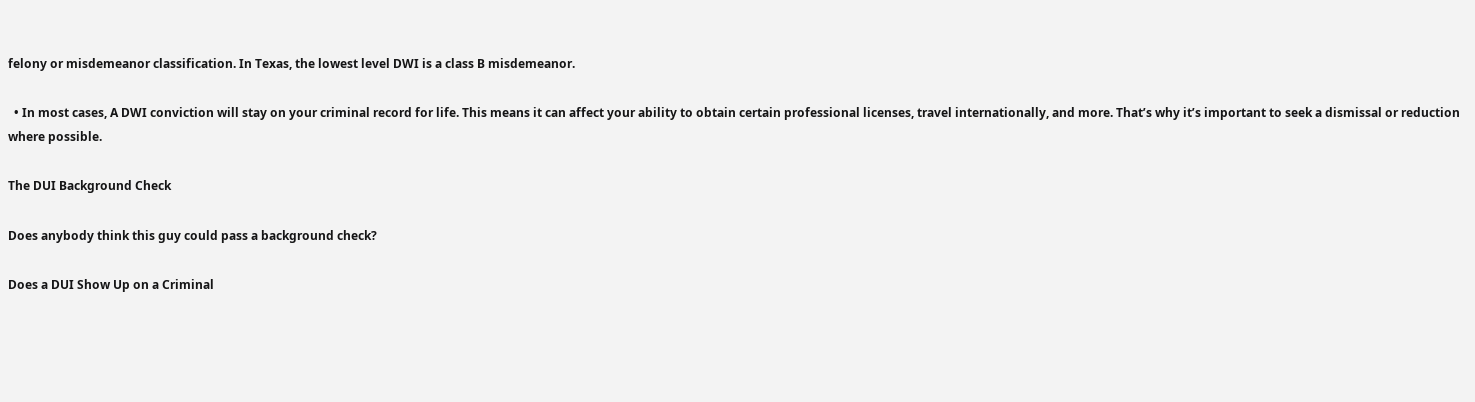felony or misdemeanor classification. In Texas, the lowest level DWI is a class B misdemeanor.

  • In most cases, A DWI conviction will stay on your criminal record for life. This means it can affect your ability to obtain certain professional licenses, travel internationally, and more. That’s why it’s important to seek a dismissal or reduction where possible.

The DUI Background Check

Does anybody think this guy could pass a background check?

Does a DUI Show Up on a Criminal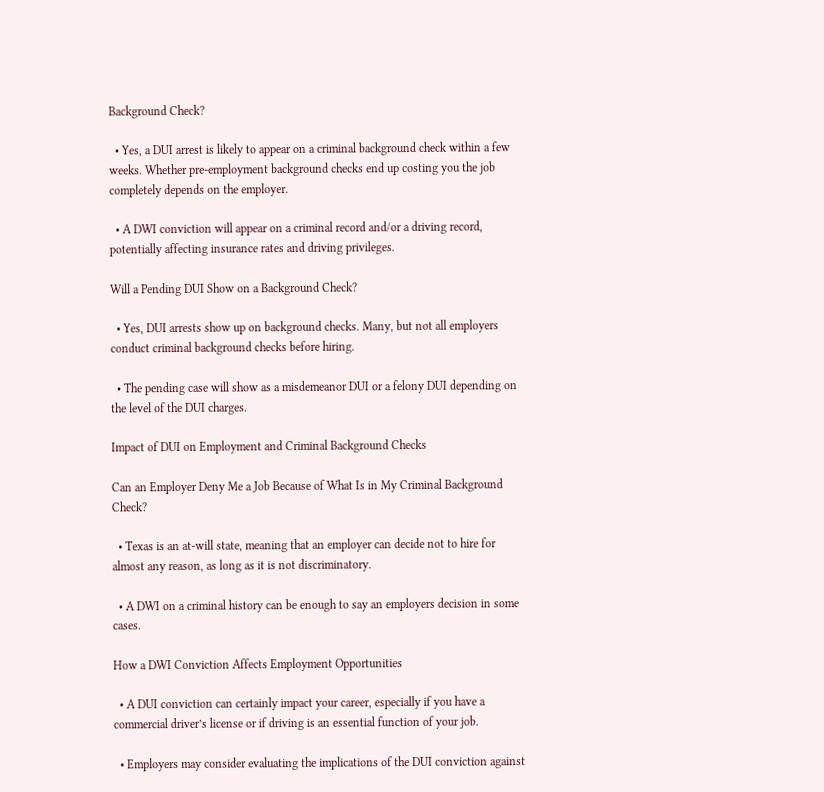Background Check?

  • Yes, a DUI arrest is likely to appear on a criminal background check within a few weeks. Whether pre-employment background checks end up costing you the job completely depends on the employer.

  • A DWI conviction will appear on a criminal record and/or a driving record, potentially affecting insurance rates and driving privileges.

Will a Pending DUI Show on a Background Check?

  • Yes, DUI arrests show up on background checks. Many, but not all employers conduct criminal background checks before hiring.

  • The pending case will show as a misdemeanor DUI or a felony DUI depending on the level of the DUI charges.

Impact of DUI on Employment and Criminal Background Checks

Can an Employer Deny Me a Job Because of What Is in My Criminal Background Check?

  • Texas is an at-will state, meaning that an employer can decide not to hire for almost any reason, as long as it is not discriminatory.

  • A DWI on a criminal history can be enough to say an employers decision in some cases.

How a DWI Conviction Affects Employment Opportunities

  • A DUI conviction can certainly impact your career, especially if you have a commercial driver’s license or if driving is an essential function of your job.

  • Employers may consider evaluating the implications of the DUI conviction against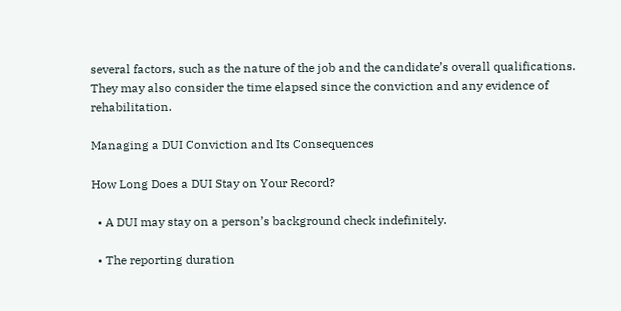several factors, such as the nature of the job and the candidate’s overall qualifications. They may also consider the time elapsed since the conviction and any evidence of rehabilitation.

Managing a DUI Conviction and Its Consequences

How Long Does a DUI Stay on Your Record?

  • A DUI may stay on a person’s background check indefinitely.

  • The reporting duration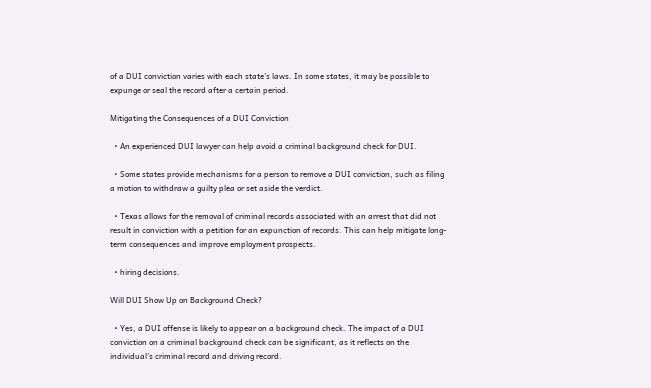of a DUI conviction varies with each state’s laws. In some states, it may be possible to expunge or seal the record after a certain period.

Mitigating the Consequences of a DUI Conviction

  • An experienced DUI lawyer can help avoid a criminal background check for DUI.

  • Some states provide mechanisms for a person to remove a DUI conviction, such as filing a motion to withdraw a guilty plea or set aside the verdict.

  • Texas allows for the removal of criminal records associated with an arrest that did not result in conviction with a petition for an expunction of records. This can help mitigate long-term consequences and improve employment prospects.

  • hiring decisions.

Will DUI Show Up on Background Check?

  • Yes, a DUI offense is likely to appear on a background check. The impact of a DUI conviction on a criminal background check can be significant, as it reflects on the individual’s criminal record and driving record.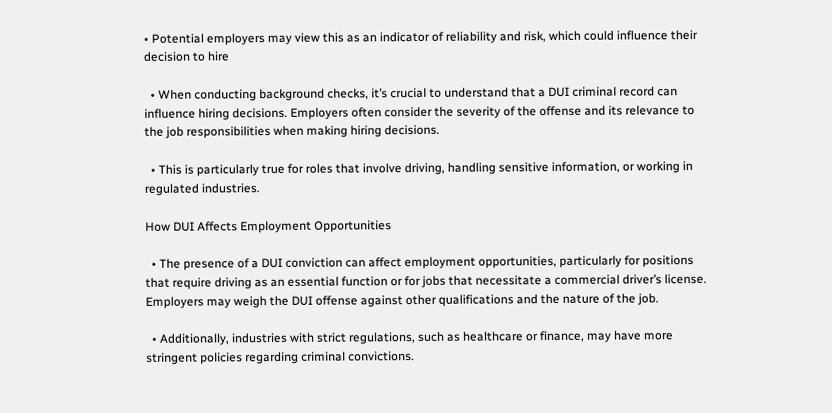• Potential employers may view this as an indicator of reliability and risk, which could influence their decision to hire

  • When conducting background checks, it’s crucial to understand that a DUI criminal record can influence hiring decisions. Employers often consider the severity of the offense and its relevance to the job responsibilities when making hiring decisions.

  • This is particularly true for roles that involve driving, handling sensitive information, or working in regulated industries.

How DUI Affects Employment Opportunities

  • The presence of a DUI conviction can affect employment opportunities, particularly for positions that require driving as an essential function or for jobs that necessitate a commercial driver’s license. Employers may weigh the DUI offense against other qualifications and the nature of the job.

  • Additionally, industries with strict regulations, such as healthcare or finance, may have more stringent policies regarding criminal convictions.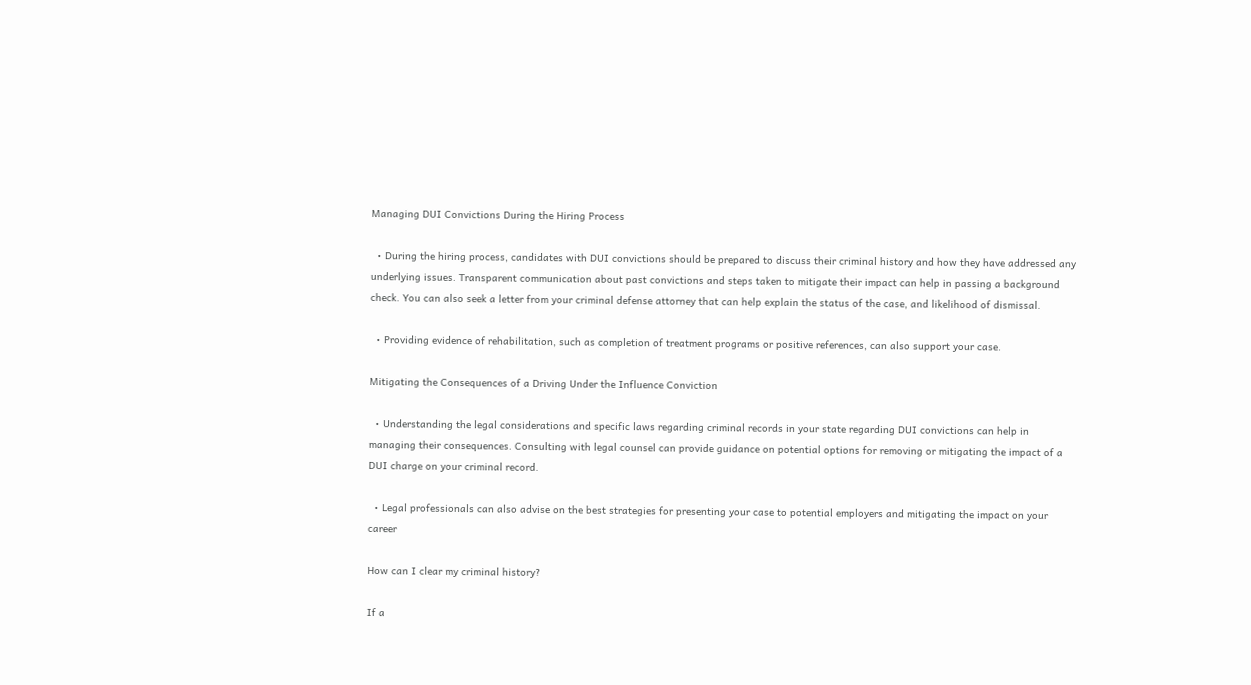Managing DUI Convictions During the Hiring Process

  • During the hiring process, candidates with DUI convictions should be prepared to discuss their criminal history and how they have addressed any underlying issues. Transparent communication about past convictions and steps taken to mitigate their impact can help in passing a background check. You can also seek a letter from your criminal defense attorney that can help explain the status of the case, and likelihood of dismissal.

  • Providing evidence of rehabilitation, such as completion of treatment programs or positive references, can also support your case.

Mitigating the Consequences of a Driving Under the Influence Conviction

  • Understanding the legal considerations and specific laws regarding criminal records in your state regarding DUI convictions can help in managing their consequences. Consulting with legal counsel can provide guidance on potential options for removing or mitigating the impact of a DUI charge on your criminal record.

  • Legal professionals can also advise on the best strategies for presenting your case to potential employers and mitigating the impact on your career

How can I clear my criminal history?

If a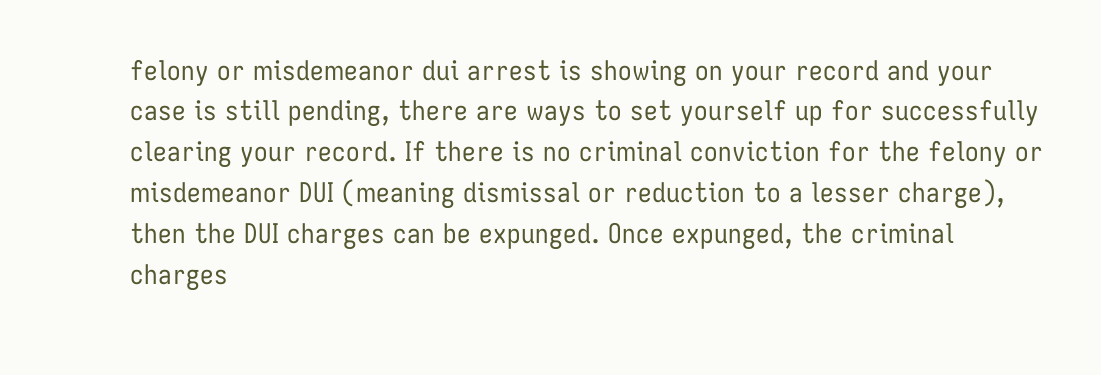felony or misdemeanor dui arrest is showing on your record and your case is still pending, there are ways to set yourself up for successfully clearing your record. If there is no criminal conviction for the felony or misdemeanor DUI (meaning dismissal or reduction to a lesser charge), then the DUI charges can be expunged. Once expunged, the criminal charges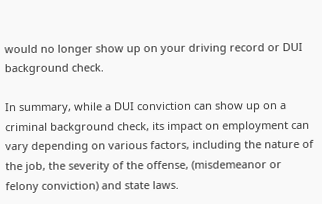would no longer show up on your driving record or DUI background check.

In summary, while a DUI conviction can show up on a criminal background check, its impact on employment can vary depending on various factors, including the nature of the job, the severity of the offense, (misdemeanor or felony conviction) and state laws.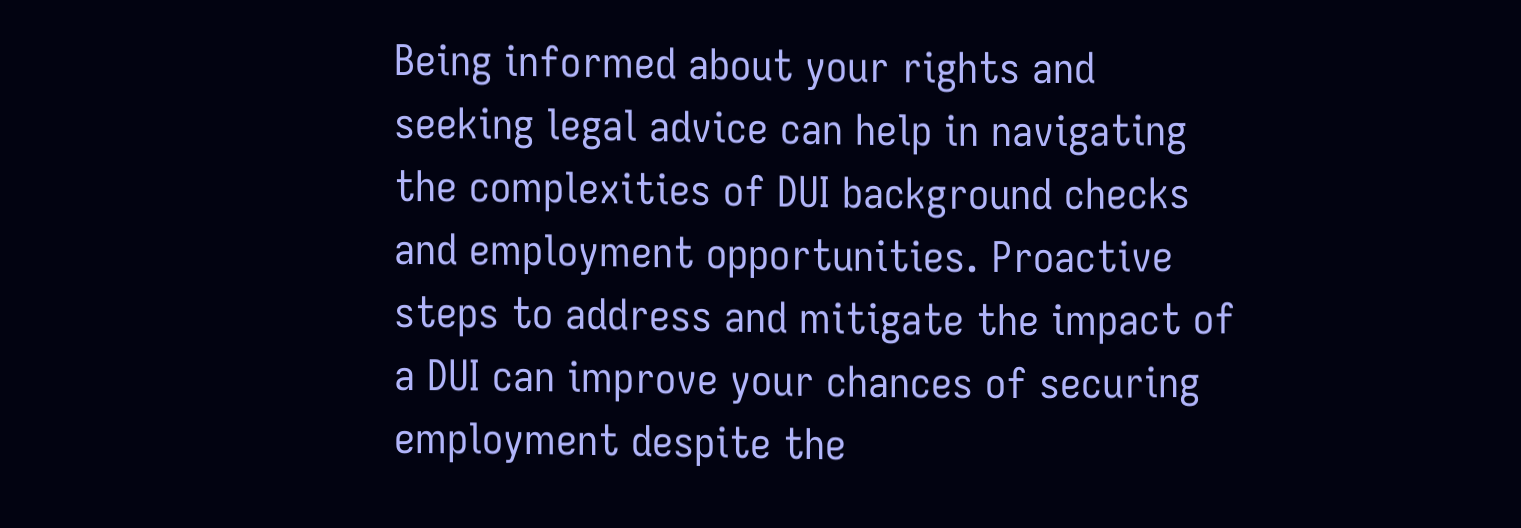Being informed about your rights and seeking legal advice can help in navigating the complexities of DUI background checks and employment opportunities. Proactive steps to address and mitigate the impact of a DUI can improve your chances of securing employment despite the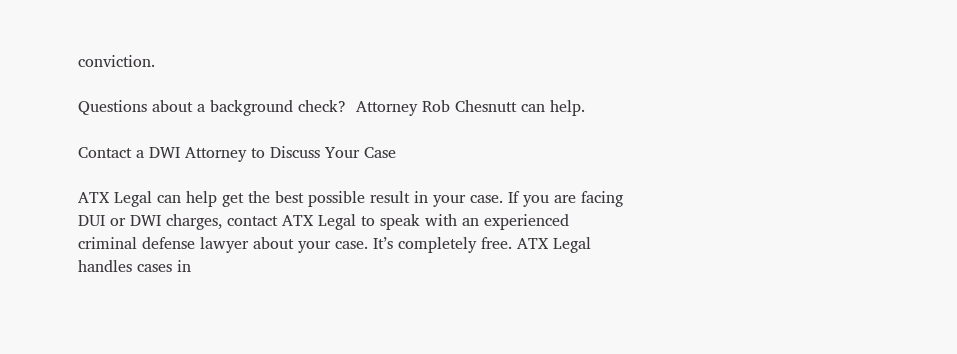conviction.

Questions about a background check?  Attorney Rob Chesnutt can help.

Contact a DWI Attorney to Discuss Your Case

ATX Legal can help get the best possible result in your case. If you are facing DUI or DWI charges, contact ATX Legal to speak with an experienced criminal defense lawyer about your case. It’s completely free. ATX Legal handles cases in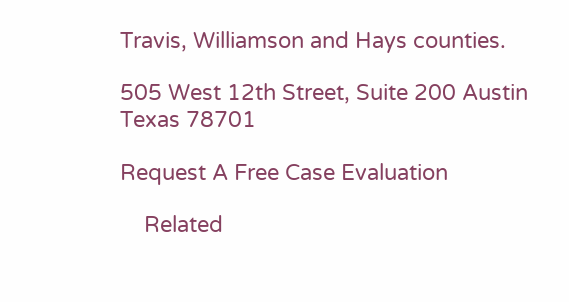Travis, Williamson and Hays counties.

505 West 12th Street, Suite 200 Austin Texas 78701

Request A Free Case Evaluation

    Related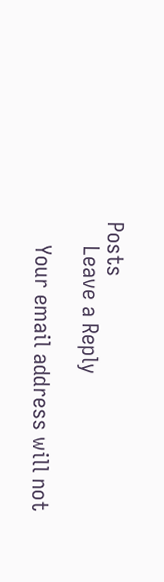Posts
    Leave a Reply

    Your email address will not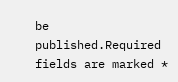be published.Required fields are marked *